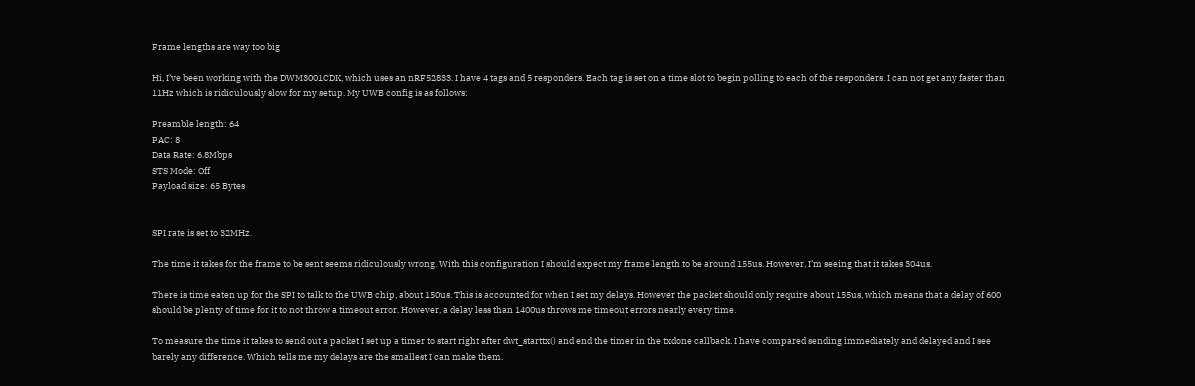Frame lengths are way too big

Hi, I’ve been working with the DWM3001CDK, which uses an nRF52833. I have 4 tags and 5 responders. Each tag is set on a time slot to begin polling to each of the responders. I can not get any faster than 11Hz which is ridiculously slow for my setup. My UWB config is as follows:

Preamble length: 64
PAC: 8
Data Rate: 6.8Mbps
STS Mode: Off
Payload size: 65 Bytes


SPI rate is set to 32MHz.

The time it takes for the frame to be sent seems ridiculously wrong. With this configuration I should expect my frame length to be around 155us. However, I’m seeing that it takes 304us.

There is time eaten up for the SPI to talk to the UWB chip, about 150us. This is accounted for when I set my delays. However the packet should only require about 155us, which means that a delay of 600 should be plenty of time for it to not throw a timeout error. However, a delay less than 1400us throws me timeout errors nearly every time.

To measure the time it takes to send out a packet I set up a timer to start right after dwt_starttx() and end the timer in the txdone callback. I have compared sending immediately and delayed and I see barely any difference. Which tells me my delays are the smallest I can make them.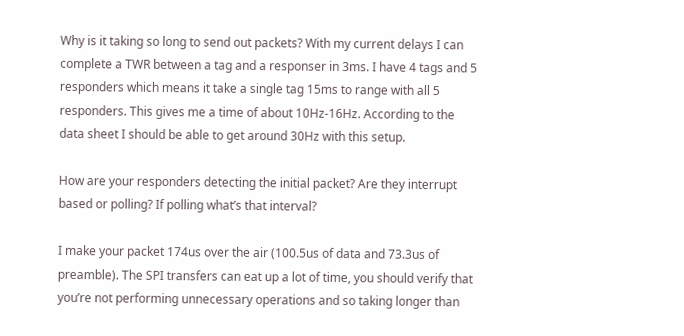Why is it taking so long to send out packets? With my current delays I can complete a TWR between a tag and a responser in 3ms. I have 4 tags and 5 responders which means it take a single tag 15ms to range with all 5 responders. This gives me a time of about 10Hz-16Hz. According to the data sheet I should be able to get around 30Hz with this setup.

How are your responders detecting the initial packet? Are they interrupt based or polling? If polling what’s that interval?

I make your packet 174us over the air (100.5us of data and 73.3us of preamble). The SPI transfers can eat up a lot of time, you should verify that you’re not performing unnecessary operations and so taking longer than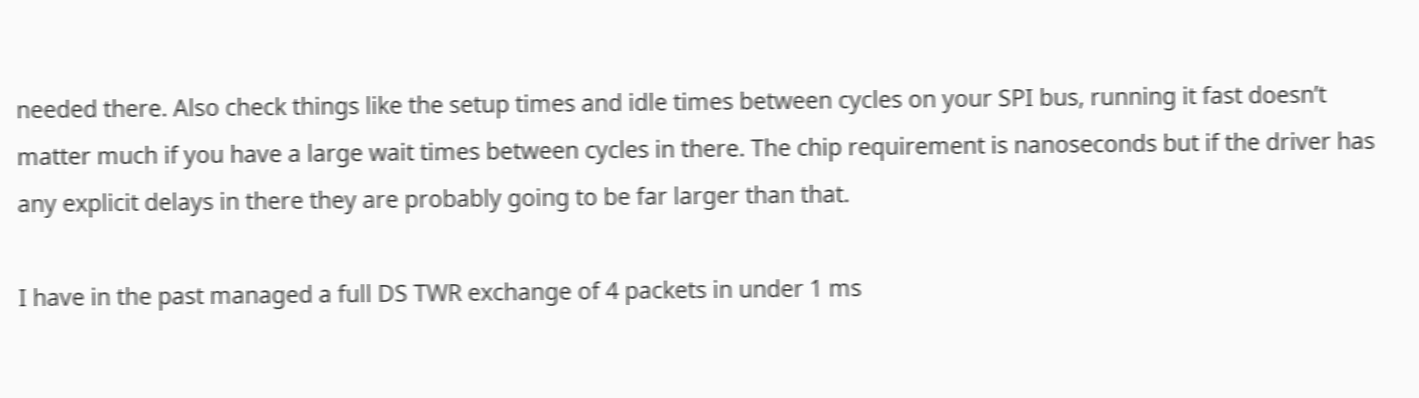needed there. Also check things like the setup times and idle times between cycles on your SPI bus, running it fast doesn’t matter much if you have a large wait times between cycles in there. The chip requirement is nanoseconds but if the driver has any explicit delays in there they are probably going to be far larger than that.

I have in the past managed a full DS TWR exchange of 4 packets in under 1 ms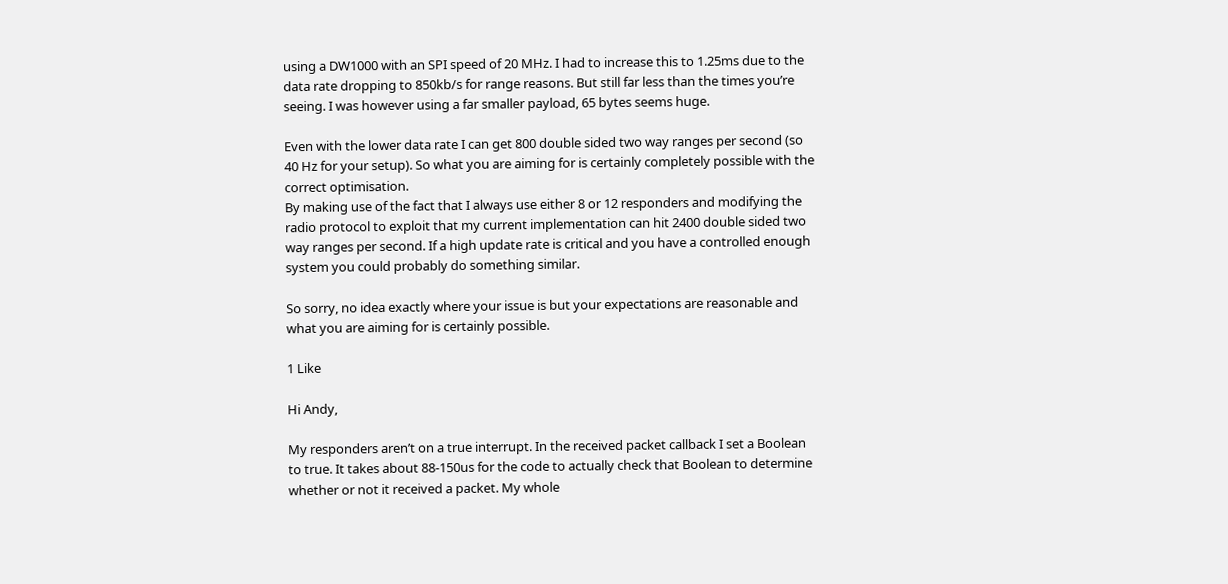using a DW1000 with an SPI speed of 20 MHz. I had to increase this to 1.25ms due to the data rate dropping to 850kb/s for range reasons. But still far less than the times you’re seeing. I was however using a far smaller payload, 65 bytes seems huge.

Even with the lower data rate I can get 800 double sided two way ranges per second (so 40 Hz for your setup). So what you are aiming for is certainly completely possible with the correct optimisation.
By making use of the fact that I always use either 8 or 12 responders and modifying the radio protocol to exploit that my current implementation can hit 2400 double sided two way ranges per second. If a high update rate is critical and you have a controlled enough system you could probably do something similar.

So sorry, no idea exactly where your issue is but your expectations are reasonable and what you are aiming for is certainly possible.

1 Like

Hi Andy,

My responders aren’t on a true interrupt. In the received packet callback I set a Boolean to true. It takes about 88-150us for the code to actually check that Boolean to determine whether or not it received a packet. My whole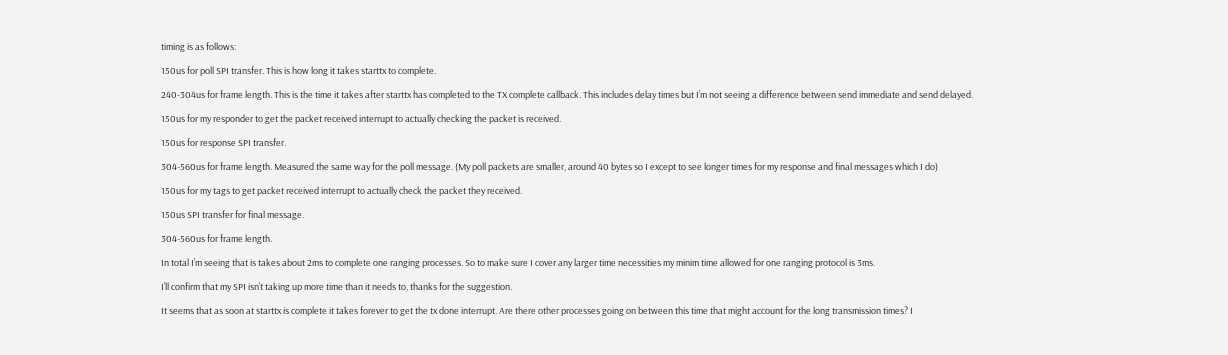timing is as follows:

150us for poll SPI transfer. This is how long it takes starttx to complete.

240-304us for frame length. This is the time it takes after starttx has completed to the TX complete callback. This includes delay times but I’m not seeing a difference between send immediate and send delayed.

150us for my responder to get the packet received interrupt to actually checking the packet is received.

150us for response SPI transfer.

304-560us for frame length. Measured the same way for the poll message. (My poll packets are smaller, around 40 bytes so I except to see longer times for my response and final messages which I do)

150us for my tags to get packet received interrupt to actually check the packet they received.

150us SPI transfer for final message.

304-560us for frame length.

In total I’m seeing that is takes about 2ms to complete one ranging processes. So to make sure I cover any larger time necessities my minim time allowed for one ranging protocol is 3ms.

I’ll confirm that my SPI isn’t taking up more time than it needs to, thanks for the suggestion.

It seems that as soon at starttx is complete it takes forever to get the tx done interrupt. Are there other processes going on between this time that might account for the long transmission times? I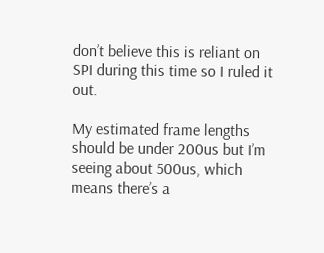don’t believe this is reliant on SPI during this time so I ruled it out.

My estimated frame lengths should be under 200us but I’m seeing about 500us, which means there’s a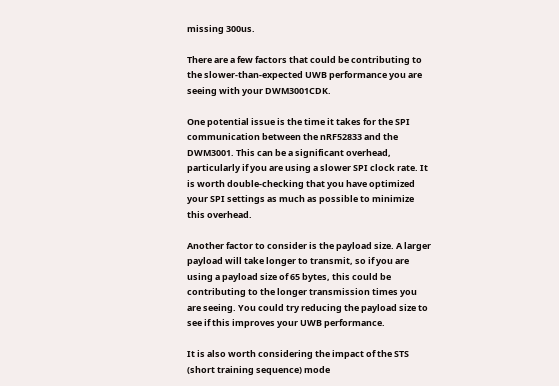missing 300us.

There are a few factors that could be contributing to the slower-than-expected UWB performance you are seeing with your DWM3001CDK.

One potential issue is the time it takes for the SPI communication between the nRF52833 and the DWM3001. This can be a significant overhead, particularly if you are using a slower SPI clock rate. It is worth double-checking that you have optimized your SPI settings as much as possible to minimize this overhead.

Another factor to consider is the payload size. A larger payload will take longer to transmit, so if you are using a payload size of 65 bytes, this could be contributing to the longer transmission times you are seeing. You could try reducing the payload size to see if this improves your UWB performance.

It is also worth considering the impact of the STS (short training sequence) mode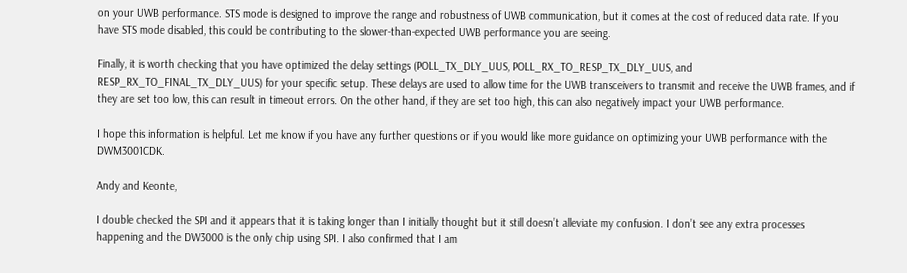on your UWB performance. STS mode is designed to improve the range and robustness of UWB communication, but it comes at the cost of reduced data rate. If you have STS mode disabled, this could be contributing to the slower-than-expected UWB performance you are seeing.

Finally, it is worth checking that you have optimized the delay settings (POLL_TX_DLY_UUS, POLL_RX_TO_RESP_TX_DLY_UUS, and RESP_RX_TO_FINAL_TX_DLY_UUS) for your specific setup. These delays are used to allow time for the UWB transceivers to transmit and receive the UWB frames, and if they are set too low, this can result in timeout errors. On the other hand, if they are set too high, this can also negatively impact your UWB performance.

I hope this information is helpful. Let me know if you have any further questions or if you would like more guidance on optimizing your UWB performance with the DWM3001CDK.

Andy and Keonte,

I double checked the SPI and it appears that it is taking longer than I initially thought but it still doesn’t alleviate my confusion. I don’t see any extra processes happening and the DW3000 is the only chip using SPI. I also confirmed that I am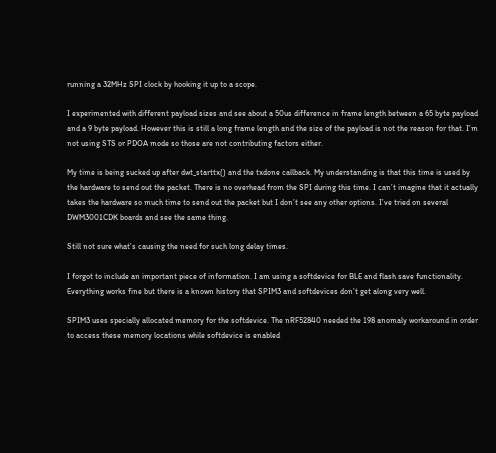running a 32MHz SPI clock by hooking it up to a scope.

I experimented with different payload sizes and see about a 50us difference in frame length between a 65 byte payload and a 9 byte payload. However this is still a long frame length and the size of the payload is not the reason for that. I’m not using STS or PDOA mode so those are not contributing factors either.

My time is being sucked up after dwt_starttx() and the txdone callback. My understanding is that this time is used by the hardware to send out the packet. There is no overhead from the SPI during this time. I can’t imagine that it actually takes the hardware so much time to send out the packet but I don’t see any other options. I’ve tried on several DWM3001CDK boards and see the same thing.

Still not sure what’s causing the need for such long delay times.

I forgot to include an important piece of information. I am using a softdevice for BLE and flash save functionality. Everything works fine but there is a known history that SPIM3 and softdevices don’t get along very well.

SPIM3 uses specially allocated memory for the softdevice. The nRF52840 needed the 198 anomaly workaround in order to access these memory locations while softdevice is enabled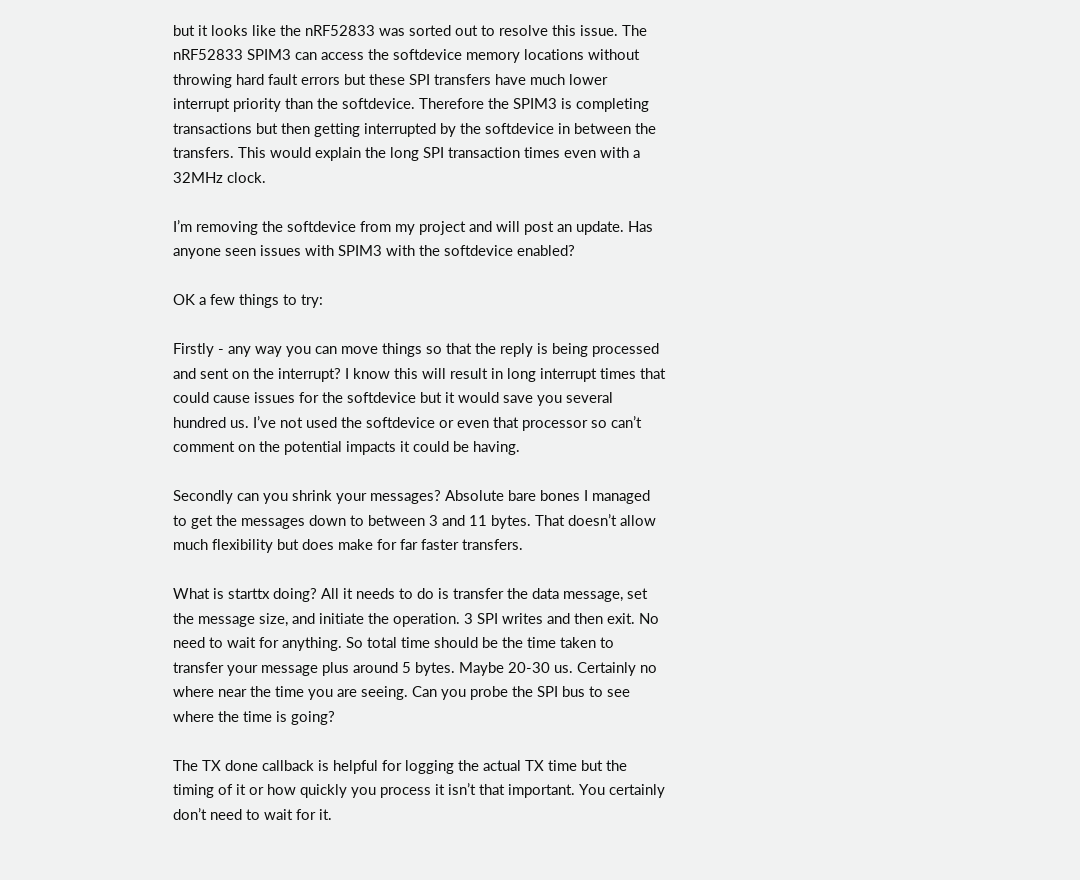but it looks like the nRF52833 was sorted out to resolve this issue. The nRF52833 SPIM3 can access the softdevice memory locations without throwing hard fault errors but these SPI transfers have much lower interrupt priority than the softdevice. Therefore the SPIM3 is completing transactions but then getting interrupted by the softdevice in between the transfers. This would explain the long SPI transaction times even with a 32MHz clock.

I’m removing the softdevice from my project and will post an update. Has anyone seen issues with SPIM3 with the softdevice enabled?

OK a few things to try:

Firstly - any way you can move things so that the reply is being processed and sent on the interrupt? I know this will result in long interrupt times that could cause issues for the softdevice but it would save you several hundred us. I’ve not used the softdevice or even that processor so can’t comment on the potential impacts it could be having.

Secondly can you shrink your messages? Absolute bare bones I managed to get the messages down to between 3 and 11 bytes. That doesn’t allow much flexibility but does make for far faster transfers.

What is starttx doing? All it needs to do is transfer the data message, set the message size, and initiate the operation. 3 SPI writes and then exit. No need to wait for anything. So total time should be the time taken to transfer your message plus around 5 bytes. Maybe 20-30 us. Certainly no where near the time you are seeing. Can you probe the SPI bus to see where the time is going?

The TX done callback is helpful for logging the actual TX time but the timing of it or how quickly you process it isn’t that important. You certainly don’t need to wait for it.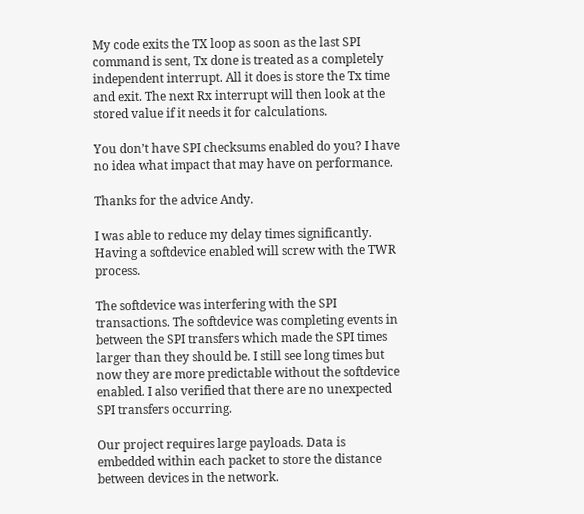My code exits the TX loop as soon as the last SPI command is sent, Tx done is treated as a completely independent interrupt. All it does is store the Tx time and exit. The next Rx interrupt will then look at the stored value if it needs it for calculations.

You don’t have SPI checksums enabled do you? I have no idea what impact that may have on performance.

Thanks for the advice Andy.

I was able to reduce my delay times significantly. Having a softdevice enabled will screw with the TWR process.

The softdevice was interfering with the SPI transactions. The softdevice was completing events in between the SPI transfers which made the SPI times larger than they should be. I still see long times but now they are more predictable without the softdevice enabled. I also verified that there are no unexpected SPI transfers occurring.

Our project requires large payloads. Data is embedded within each packet to store the distance between devices in the network.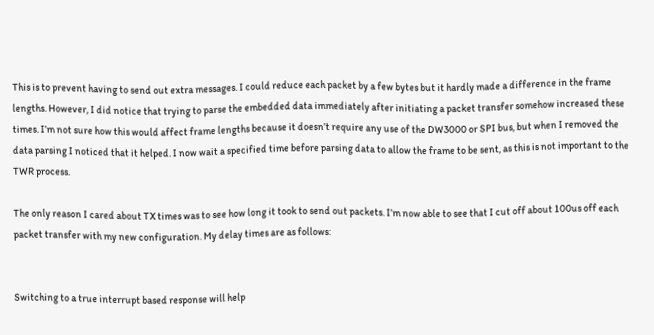This is to prevent having to send out extra messages. I could reduce each packet by a few bytes but it hardly made a difference in the frame lengths. However, I did notice that trying to parse the embedded data immediately after initiating a packet transfer somehow increased these times. I’m not sure how this would affect frame lengths because it doesn’t require any use of the DW3000 or SPI bus, but when I removed the data parsing I noticed that it helped. I now wait a specified time before parsing data to allow the frame to be sent, as this is not important to the TWR process.

The only reason I cared about TX times was to see how long it took to send out packets. I’m now able to see that I cut off about 100us off each packet transfer with my new configuration. My delay times are as follows:


Switching to a true interrupt based response will help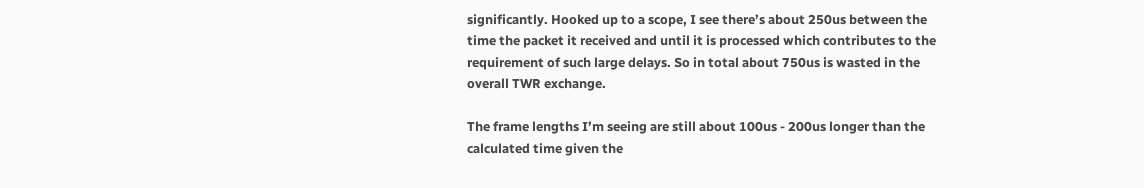significantly. Hooked up to a scope, I see there’s about 250us between the time the packet it received and until it is processed which contributes to the requirement of such large delays. So in total about 750us is wasted in the overall TWR exchange.

The frame lengths I’m seeing are still about 100us - 200us longer than the calculated time given the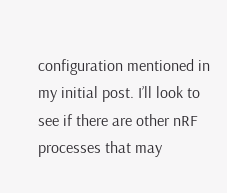configuration mentioned in my initial post. I’ll look to see if there are other nRF processes that may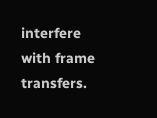interfere with frame transfers.